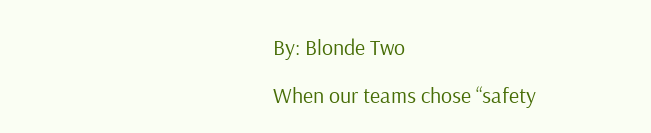By: Blonde Two

When our teams chose “safety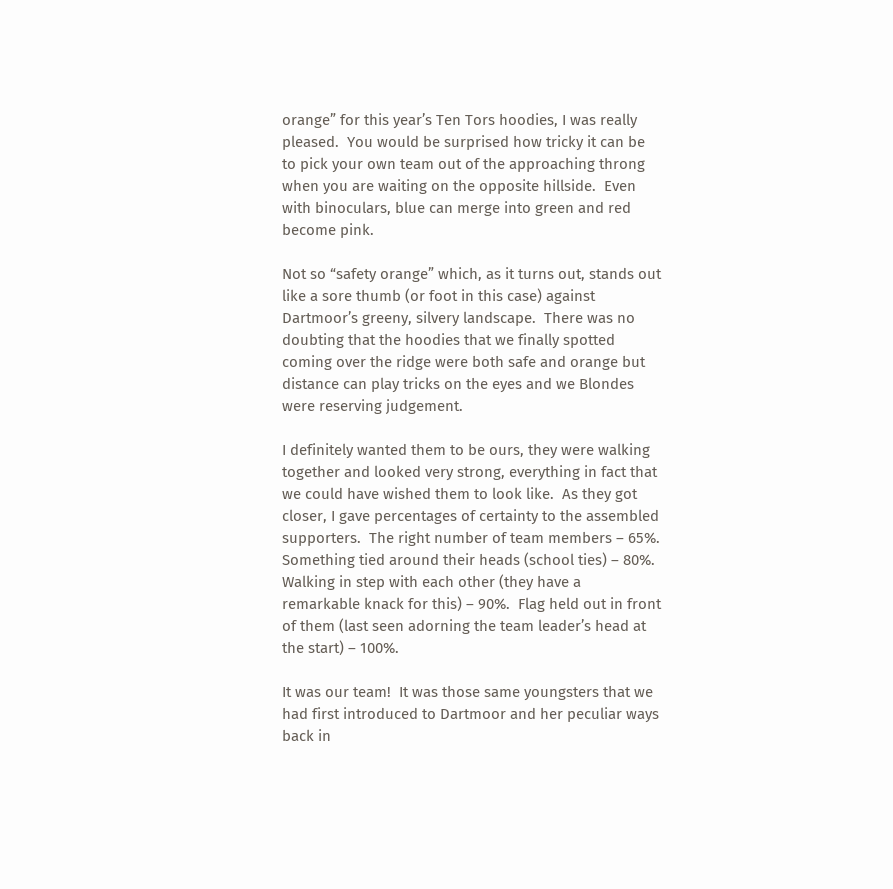orange” for this year’s Ten Tors hoodies, I was really pleased.  You would be surprised how tricky it can be to pick your own team out of the approaching throng when you are waiting on the opposite hillside.  Even with binoculars, blue can merge into green and red become pink.

Not so “safety orange” which, as it turns out, stands out like a sore thumb (or foot in this case) against Dartmoor’s greeny, silvery landscape.  There was no doubting that the hoodies that we finally spotted coming over the ridge were both safe and orange but distance can play tricks on the eyes and we Blondes were reserving judgement.

I definitely wanted them to be ours, they were walking together and looked very strong, everything in fact that we could have wished them to look like.  As they got closer, I gave percentages of certainty to the assembled supporters.  The right number of team members – 65%. Something tied around their heads (school ties) – 80%.  Walking in step with each other (they have a remarkable knack for this) – 90%.  Flag held out in front of them (last seen adorning the team leader’s head at the start) – 100%.

It was our team!  It was those same youngsters that we had first introduced to Dartmoor and her peculiar ways back in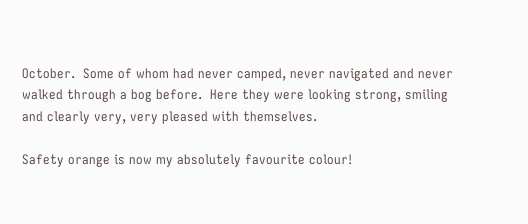October.  Some of whom had never camped, never navigated and never walked through a bog before.  Here they were looking strong, smiling and clearly very, very pleased with themselves.

Safety orange is now my absolutely favourite colour!